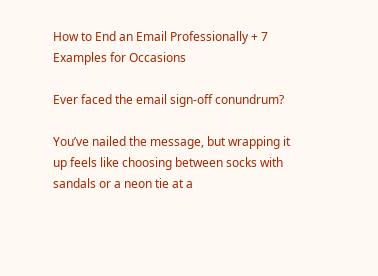How to End an Email Professionally + 7 Examples for Occasions

Ever faced the email sign-off conundrum?

You’ve nailed the message, but wrapping it up feels like choosing between socks with sandals or a neon tie at a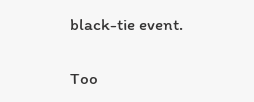black-tie event.

Too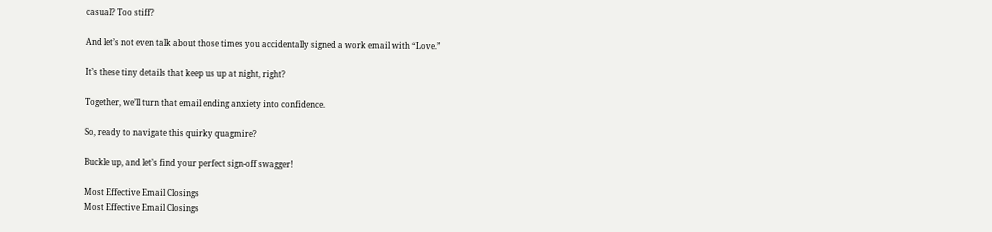casual? Too stiff?

And let’s not even talk about those times you accidentally signed a work email with “Love.”

It’s these tiny details that keep us up at night, right?

Together, we’ll turn that email ending anxiety into confidence.

So, ready to navigate this quirky quagmire?

Buckle up, and let’s find your perfect sign-off swagger!

Most Effective Email Closings
Most Effective Email Closings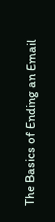The Basics of Ending an Email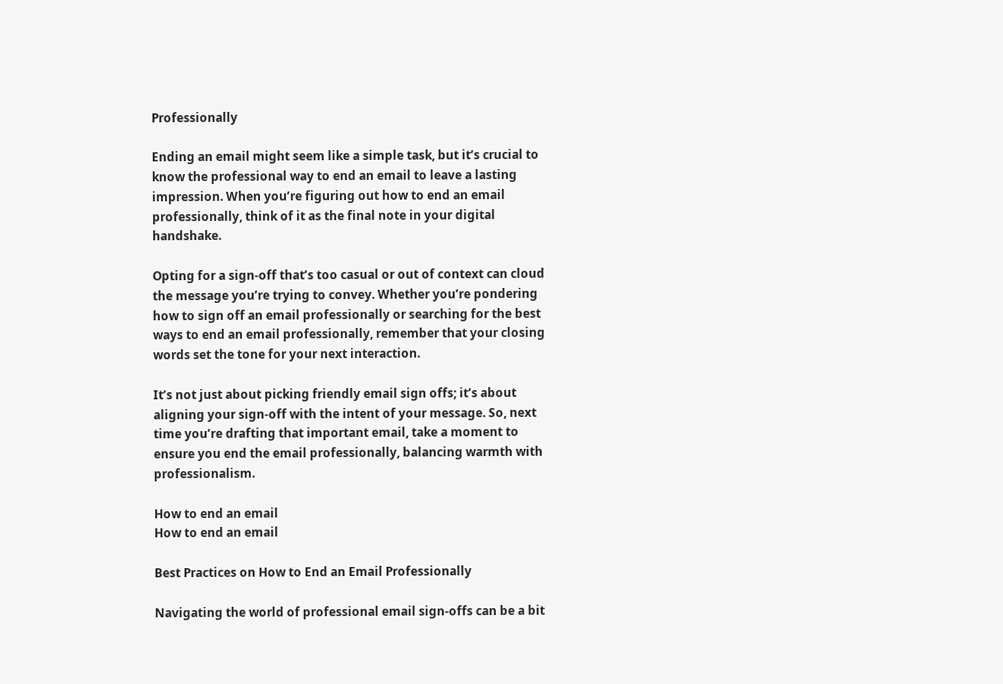Professionally

Ending an email might seem like a simple task, but it’s crucial to know the professional way to end an email to leave a lasting impression. When you’re figuring out how to end an email professionally, think of it as the final note in your digital handshake.

Opting for a sign-off that’s too casual or out of context can cloud the message you’re trying to convey. Whether you’re pondering how to sign off an email professionally or searching for the best ways to end an email professionally, remember that your closing words set the tone for your next interaction.

It’s not just about picking friendly email sign offs; it’s about aligning your sign-off with the intent of your message. So, next time you’re drafting that important email, take a moment to ensure you end the email professionally, balancing warmth with professionalism.

How to end an email
How to end an email

Best Practices on How to End an Email Professionally

Navigating the world of professional email sign-offs can be a bit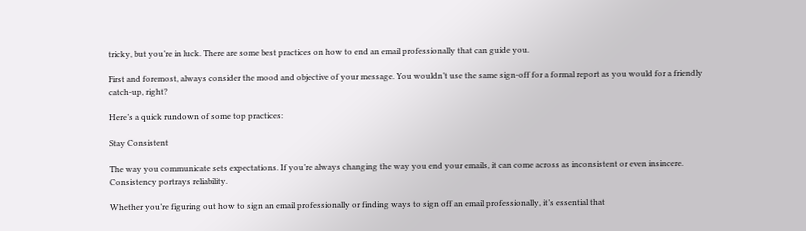tricky, but you’re in luck. There are some best practices on how to end an email professionally that can guide you.

First and foremost, always consider the mood and objective of your message. You wouldn’t use the same sign-off for a formal report as you would for a friendly catch-up, right?

Here’s a quick rundown of some top practices:

Stay Consistent

The way you communicate sets expectations. If you’re always changing the way you end your emails, it can come across as inconsistent or even insincere. Consistency portrays reliability.

Whether you’re figuring out how to sign an email professionally or finding ways to sign off an email professionally, it’s essential that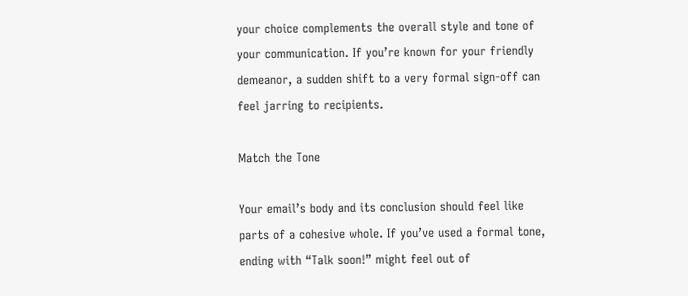your choice complements the overall style and tone of your communication. If you’re known for your friendly demeanor, a sudden shift to a very formal sign-off can feel jarring to recipients.

Match the Tone

Your email’s body and its conclusion should feel like parts of a cohesive whole. If you’ve used a formal tone, ending with “Talk soon!” might feel out of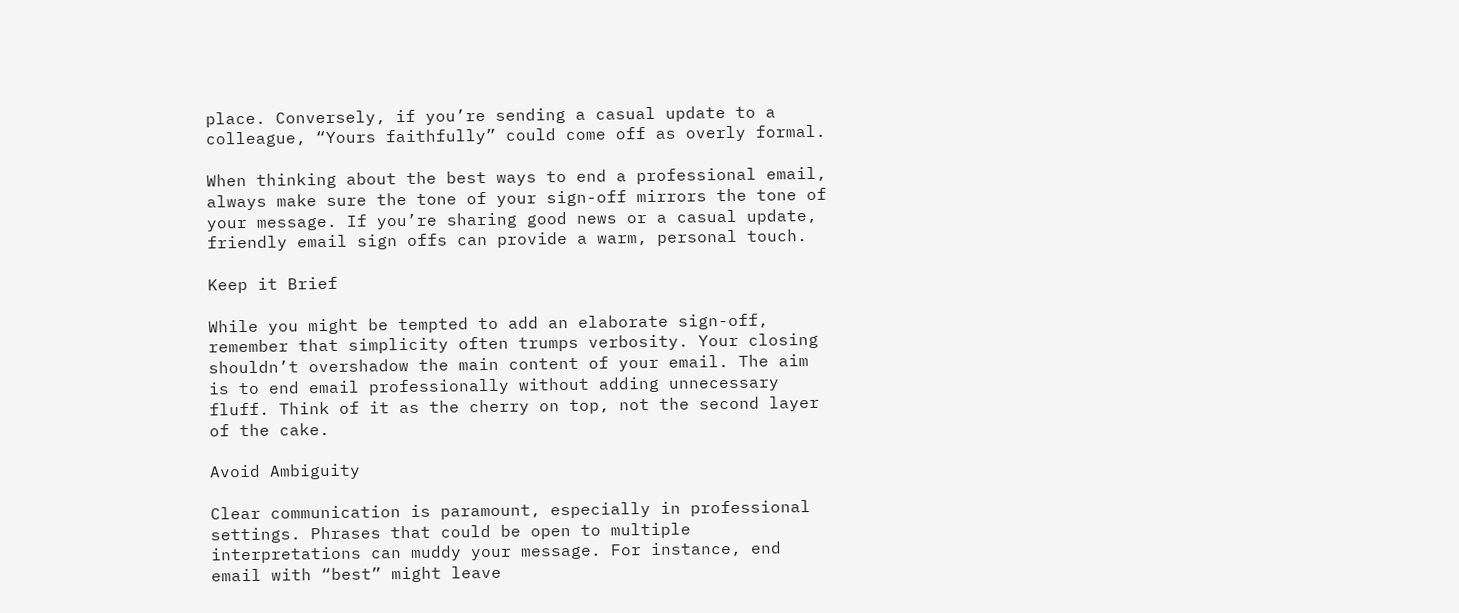place. Conversely, if you’re sending a casual update to a colleague, “Yours faithfully” could come off as overly formal.

When thinking about the best ways to end a professional email, always make sure the tone of your sign-off mirrors the tone of your message. If you’re sharing good news or a casual update, friendly email sign offs can provide a warm, personal touch.

Keep it Brief

While you might be tempted to add an elaborate sign-off, remember that simplicity often trumps verbosity. Your closing shouldn’t overshadow the main content of your email. The aim is to end email professionally without adding unnecessary fluff. Think of it as the cherry on top, not the second layer of the cake.

Avoid Ambiguity

Clear communication is paramount, especially in professional settings. Phrases that could be open to multiple interpretations can muddy your message. For instance, end email with “best” might leave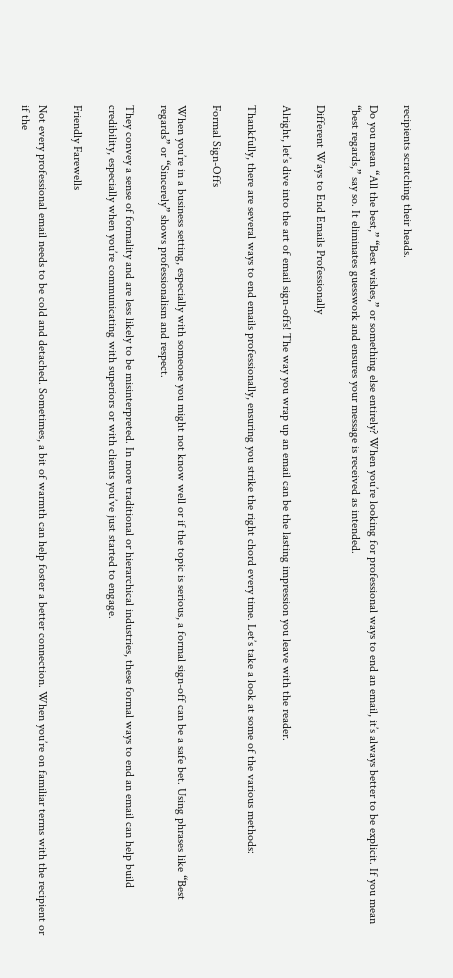recipients scratching their heads.

Do you mean “All the best,” “Best wishes,” or something else entirely? When you’re looking for professional ways to end an email, it’s always better to be explicit. If you mean “best regards,” say so. It eliminates guesswork and ensures your message is received as intended.

Different Ways to End Emails Professionally

Alright, let’s dive into the art of email sign-offs! The way you wrap up an email can be the lasting impression you leave with the reader.

Thankfully, there are several ways to end emails professionally, ensuring you strike the right chord every time. Let’s take a look at some of the various methods:

Formal Sign-Offs

When you’re in a business setting, especially with someone you might not know well or if the topic is serious, a formal sign-off can be a safe bet. Using phrases like “Best regards” or “Sincerely” shows professionalism and respect.

They convey a sense of formality and are less likely to be misinterpreted. In more traditional or hierarchical industries, these formal ways to end an email can help build credibility, especially when you’re communicating with superiors or with clients you’ve just started to engage.

Friendly Farewells

Not every professional email needs to be cold and detached. Sometimes, a bit of warmth can help foster a better connection. When you’re on familiar terms with the recipient or if the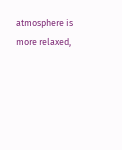atmosphere is more relaxed,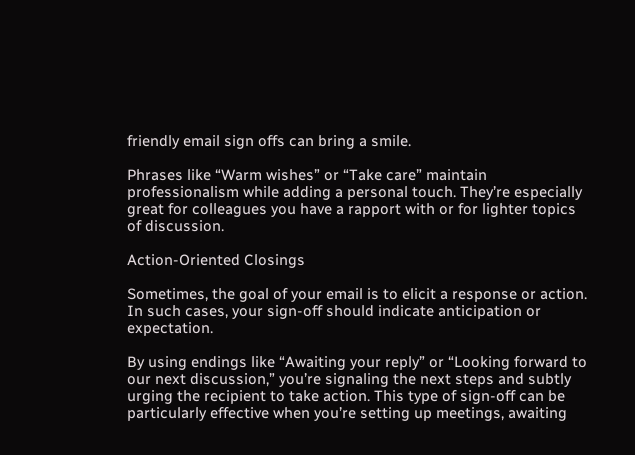friendly email sign offs can bring a smile.

Phrases like “Warm wishes” or “Take care” maintain professionalism while adding a personal touch. They’re especially great for colleagues you have a rapport with or for lighter topics of discussion.

Action-Oriented Closings

Sometimes, the goal of your email is to elicit a response or action. In such cases, your sign-off should indicate anticipation or expectation.

By using endings like “Awaiting your reply” or “Looking forward to our next discussion,” you’re signaling the next steps and subtly urging the recipient to take action. This type of sign-off can be particularly effective when you’re setting up meetings, awaiting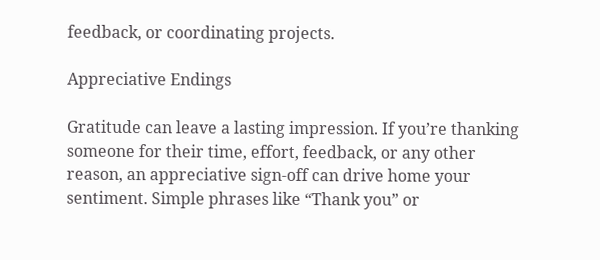feedback, or coordinating projects.

Appreciative Endings

Gratitude can leave a lasting impression. If you’re thanking someone for their time, effort, feedback, or any other reason, an appreciative sign-off can drive home your sentiment. Simple phrases like “Thank you” or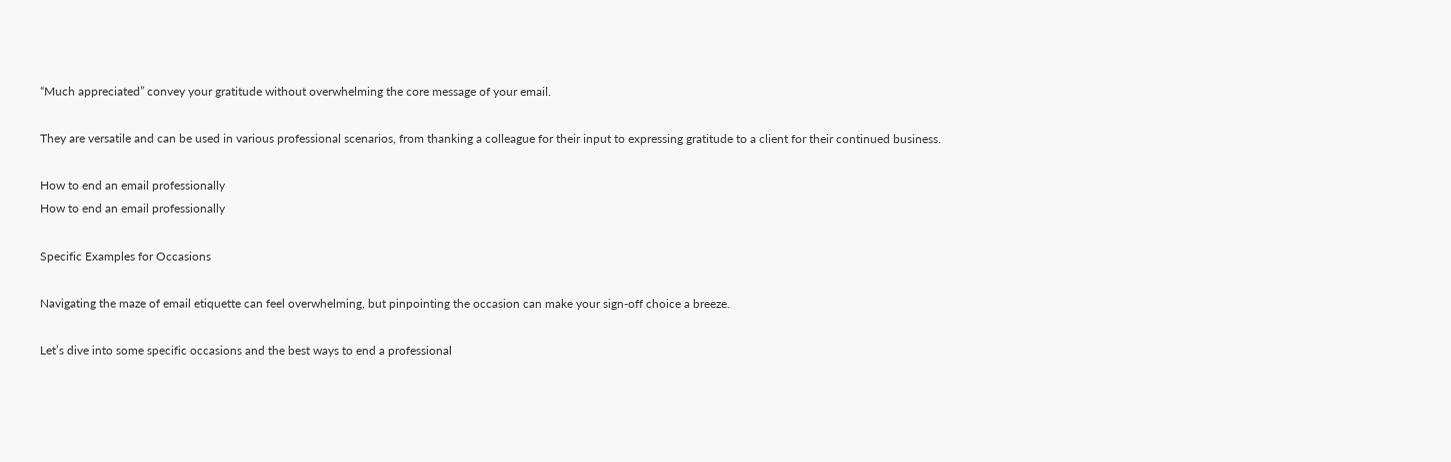“Much appreciated” convey your gratitude without overwhelming the core message of your email.

They are versatile and can be used in various professional scenarios, from thanking a colleague for their input to expressing gratitude to a client for their continued business.

How to end an email professionally
How to end an email professionally

Specific Examples for Occasions

Navigating the maze of email etiquette can feel overwhelming, but pinpointing the occasion can make your sign-off choice a breeze.

Let’s dive into some specific occasions and the best ways to end a professional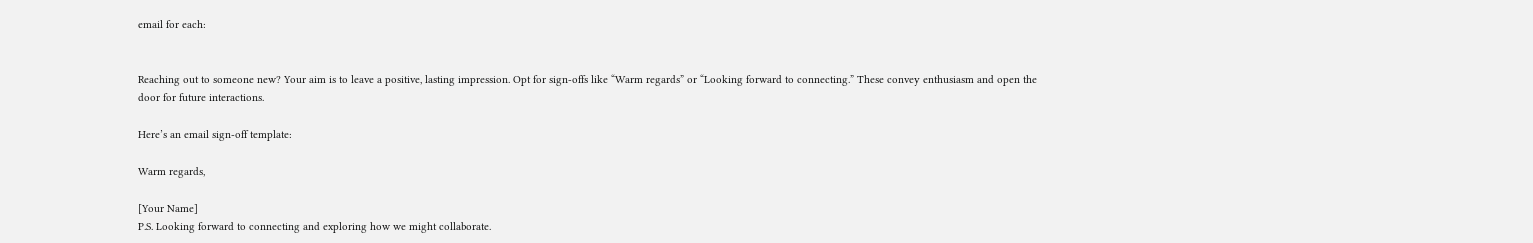email for each:


Reaching out to someone new? Your aim is to leave a positive, lasting impression. Opt for sign-offs like “Warm regards” or “Looking forward to connecting.” These convey enthusiasm and open the door for future interactions.

Here’s an email sign-off template:

Warm regards,

[Your Name]
P.S. Looking forward to connecting and exploring how we might collaborate.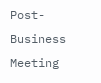Post-Business Meeting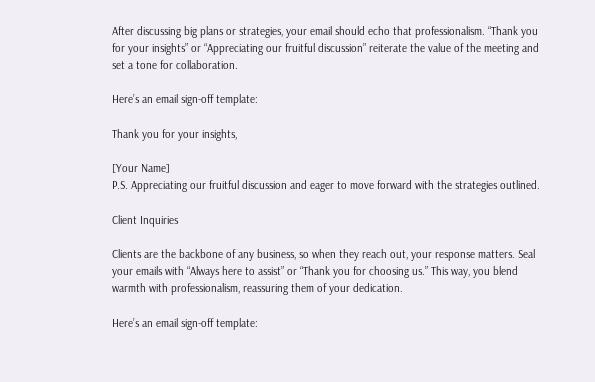After discussing big plans or strategies, your email should echo that professionalism. “Thank you for your insights” or “Appreciating our fruitful discussion” reiterate the value of the meeting and set a tone for collaboration.

Here’s an email sign-off template:

Thank you for your insights,

[Your Name]
P.S. Appreciating our fruitful discussion and eager to move forward with the strategies outlined.

Client Inquiries

Clients are the backbone of any business, so when they reach out, your response matters. Seal your emails with “Always here to assist” or “Thank you for choosing us.” This way, you blend warmth with professionalism, reassuring them of your dedication.

Here’s an email sign-off template: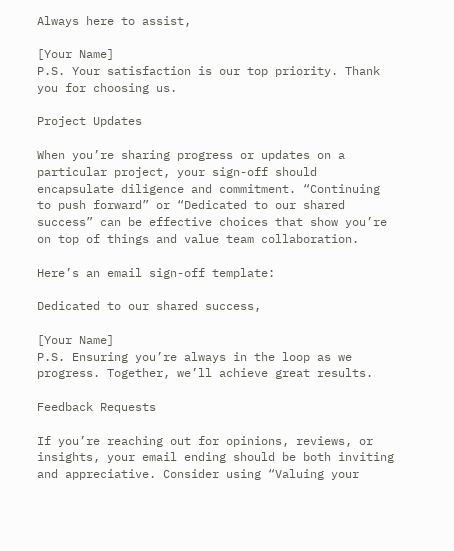Always here to assist,

[Your Name]
P.S. Your satisfaction is our top priority. Thank you for choosing us.

Project Updates

When you’re sharing progress or updates on a particular project, your sign-off should encapsulate diligence and commitment. “Continuing to push forward” or “Dedicated to our shared success” can be effective choices that show you’re on top of things and value team collaboration.

Here’s an email sign-off template:

Dedicated to our shared success,

[Your Name]
P.S. Ensuring you’re always in the loop as we progress. Together, we’ll achieve great results.

Feedback Requests

If you’re reaching out for opinions, reviews, or insights, your email ending should be both inviting and appreciative. Consider using “Valuing your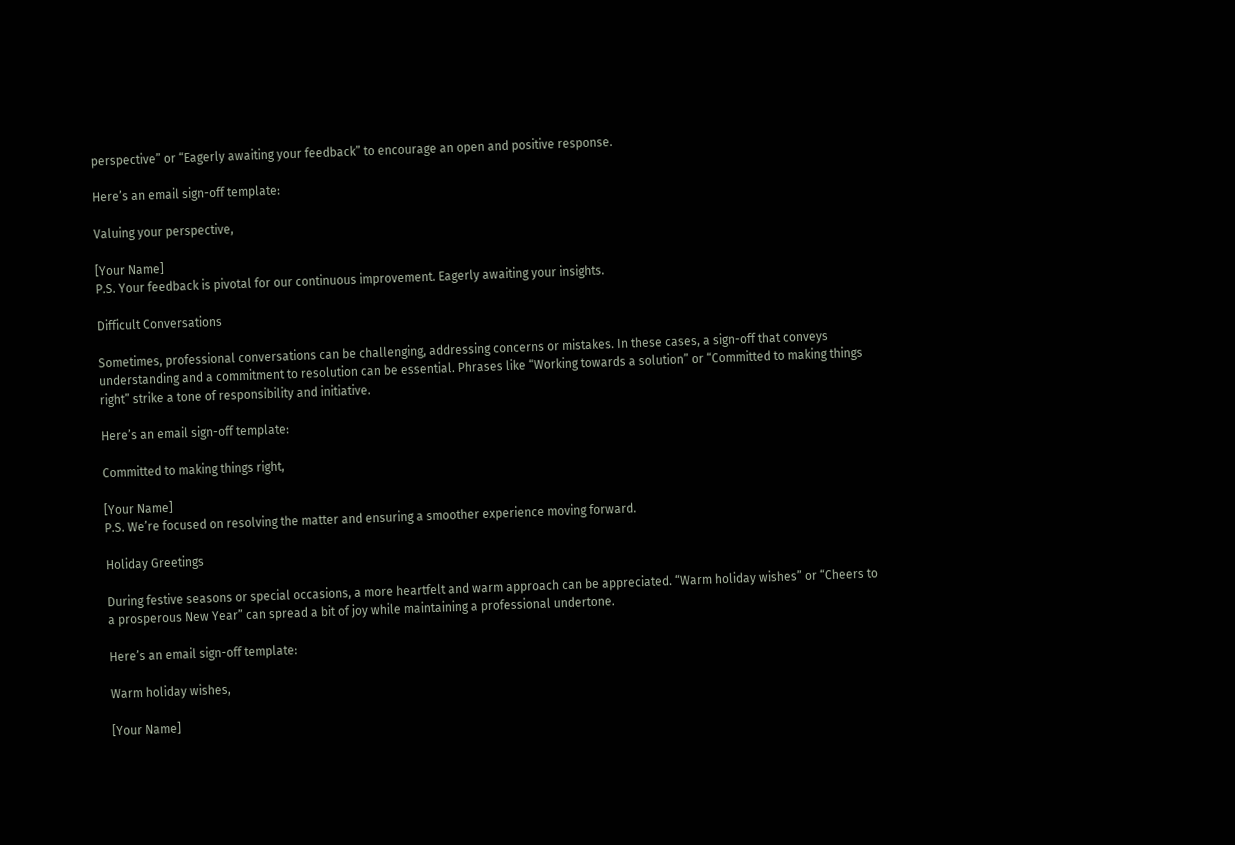perspective” or “Eagerly awaiting your feedback” to encourage an open and positive response.

Here’s an email sign-off template:

Valuing your perspective,

[Your Name]
P.S. Your feedback is pivotal for our continuous improvement. Eagerly awaiting your insights.

Difficult Conversations

Sometimes, professional conversations can be challenging, addressing concerns or mistakes. In these cases, a sign-off that conveys understanding and a commitment to resolution can be essential. Phrases like “Working towards a solution” or “Committed to making things right” strike a tone of responsibility and initiative.

Here’s an email sign-off template:

Committed to making things right,

[Your Name]
P.S. We’re focused on resolving the matter and ensuring a smoother experience moving forward.

Holiday Greetings

During festive seasons or special occasions, a more heartfelt and warm approach can be appreciated. “Warm holiday wishes” or “Cheers to a prosperous New Year” can spread a bit of joy while maintaining a professional undertone.

Here’s an email sign-off template:

Warm holiday wishes,

[Your Name]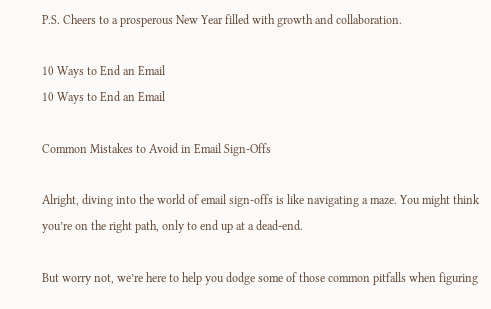P.S. Cheers to a prosperous New Year filled with growth and collaboration.

10 Ways to End an Email
10 Ways to End an Email

Common Mistakes to Avoid in Email Sign-Offs

Alright, diving into the world of email sign-offs is like navigating a maze. You might think you’re on the right path, only to end up at a dead-end.

But worry not, we’re here to help you dodge some of those common pitfalls when figuring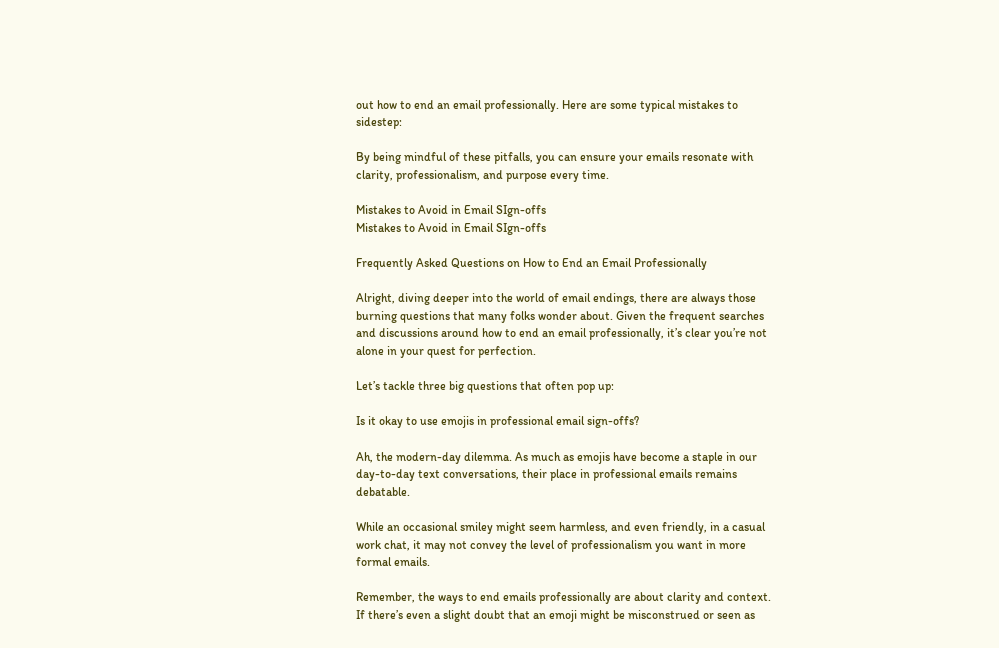out how to end an email professionally. Here are some typical mistakes to sidestep:

By being mindful of these pitfalls, you can ensure your emails resonate with clarity, professionalism, and purpose every time.

Mistakes to Avoid in Email SIgn-offs
Mistakes to Avoid in Email SIgn-offs

Frequently Asked Questions on How to End an Email Professionally

Alright, diving deeper into the world of email endings, there are always those burning questions that many folks wonder about. Given the frequent searches and discussions around how to end an email professionally, it’s clear you’re not alone in your quest for perfection.

Let’s tackle three big questions that often pop up:

Is it okay to use emojis in professional email sign-offs?

Ah, the modern-day dilemma. As much as emojis have become a staple in our day-to-day text conversations, their place in professional emails remains debatable.

While an occasional smiley might seem harmless, and even friendly, in a casual work chat, it may not convey the level of professionalism you want in more formal emails.

Remember, the ways to end emails professionally are about clarity and context. If there’s even a slight doubt that an emoji might be misconstrued or seen as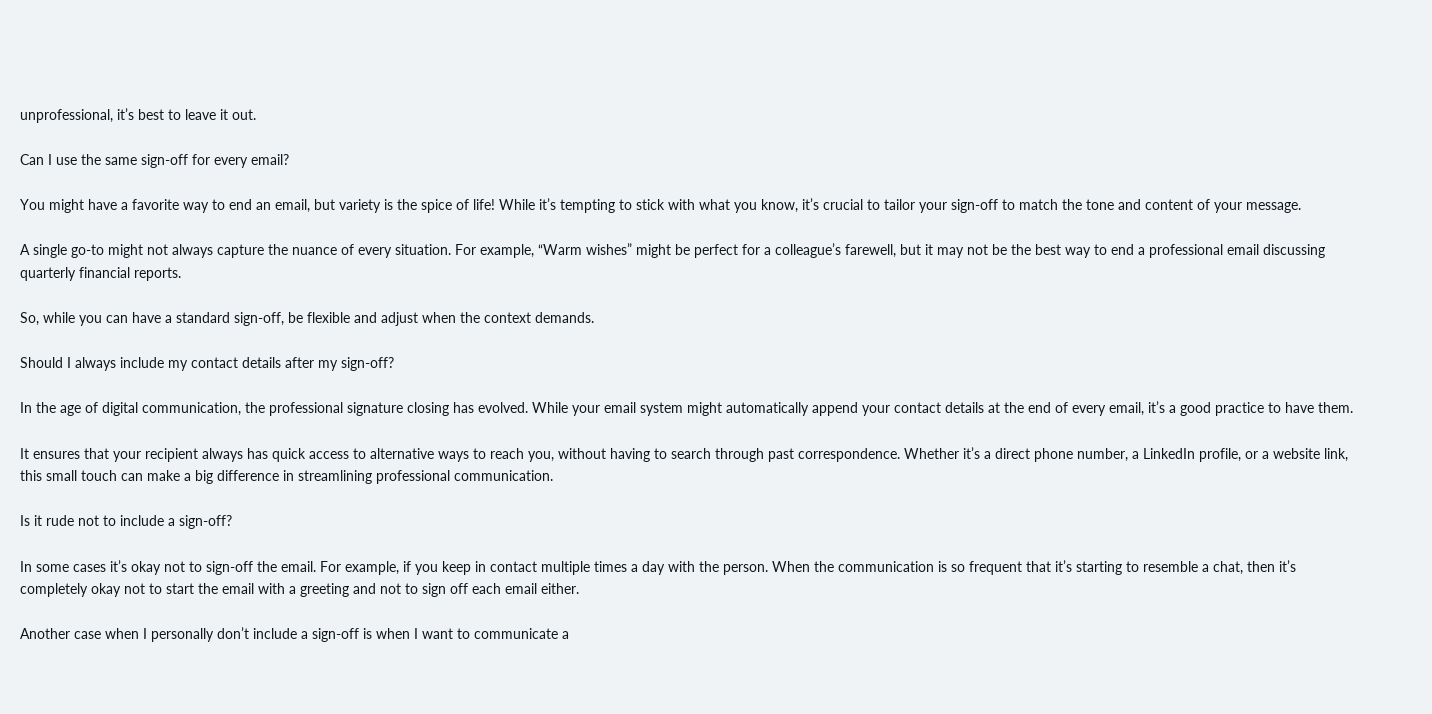unprofessional, it’s best to leave it out.

Can I use the same sign-off for every email?

You might have a favorite way to end an email, but variety is the spice of life! While it’s tempting to stick with what you know, it’s crucial to tailor your sign-off to match the tone and content of your message.

A single go-to might not always capture the nuance of every situation. For example, “Warm wishes” might be perfect for a colleague’s farewell, but it may not be the best way to end a professional email discussing quarterly financial reports.

So, while you can have a standard sign-off, be flexible and adjust when the context demands.

Should I always include my contact details after my sign-off?

In the age of digital communication, the professional signature closing has evolved. While your email system might automatically append your contact details at the end of every email, it’s a good practice to have them.

It ensures that your recipient always has quick access to alternative ways to reach you, without having to search through past correspondence. Whether it’s a direct phone number, a LinkedIn profile, or a website link, this small touch can make a big difference in streamlining professional communication.

Is it rude not to include a sign-off?

In some cases it’s okay not to sign-off the email. For example, if you keep in contact multiple times a day with the person. When the communication is so frequent that it’s starting to resemble a chat, then it’s completely okay not to start the email with a greeting and not to sign off each email either.

Another case when I personally don’t include a sign-off is when I want to communicate a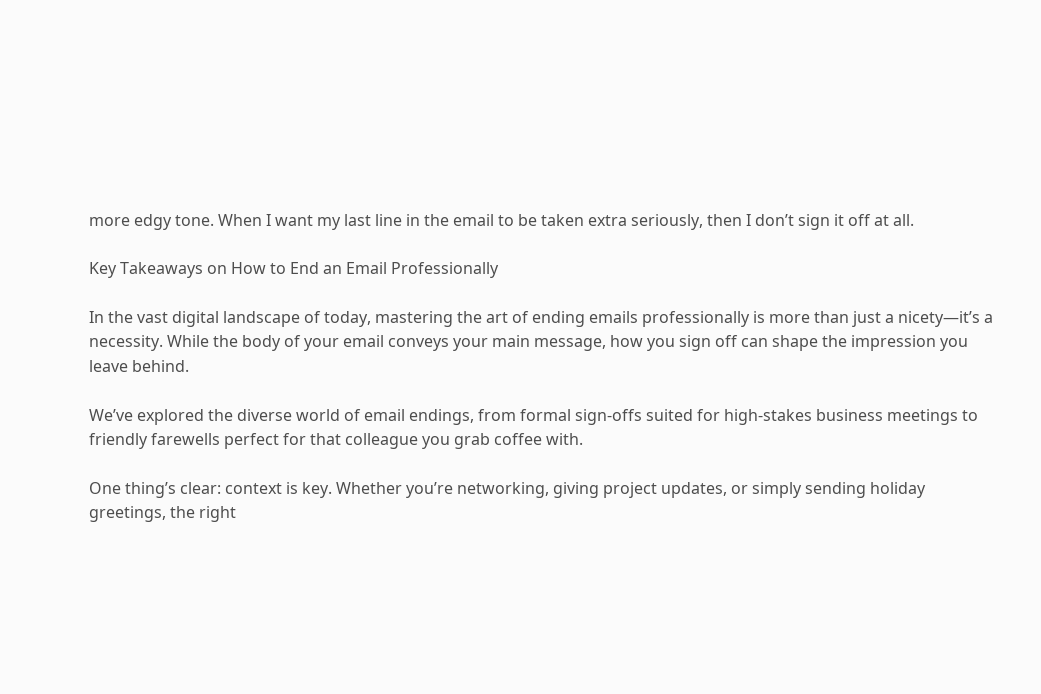more edgy tone. When I want my last line in the email to be taken extra seriously, then I don’t sign it off at all.

Key Takeaways on How to End an Email Professionally

In the vast digital landscape of today, mastering the art of ending emails professionally is more than just a nicety—it’s a necessity. While the body of your email conveys your main message, how you sign off can shape the impression you leave behind.

We’ve explored the diverse world of email endings, from formal sign-offs suited for high-stakes business meetings to friendly farewells perfect for that colleague you grab coffee with.

One thing’s clear: context is key. Whether you’re networking, giving project updates, or simply sending holiday greetings, the right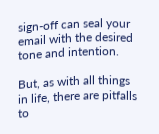sign-off can seal your email with the desired tone and intention.

But, as with all things in life, there are pitfalls to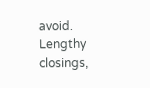avoid. Lengthy closings,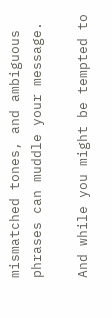mismatched tones, and ambiguous phrases can muddle your message.

And while you might be tempted to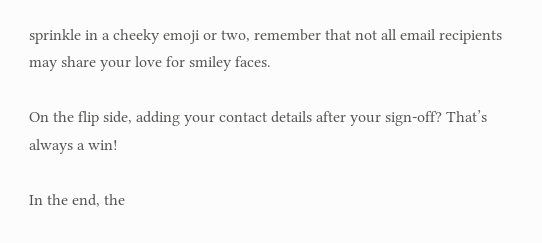sprinkle in a cheeky emoji or two, remember that not all email recipients may share your love for smiley faces.

On the flip side, adding your contact details after your sign-off? That’s always a win!

In the end, the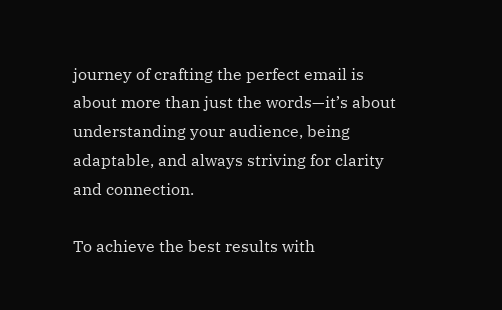journey of crafting the perfect email is about more than just the words—it’s about understanding your audience, being adaptable, and always striving for clarity and connection.

To achieve the best results with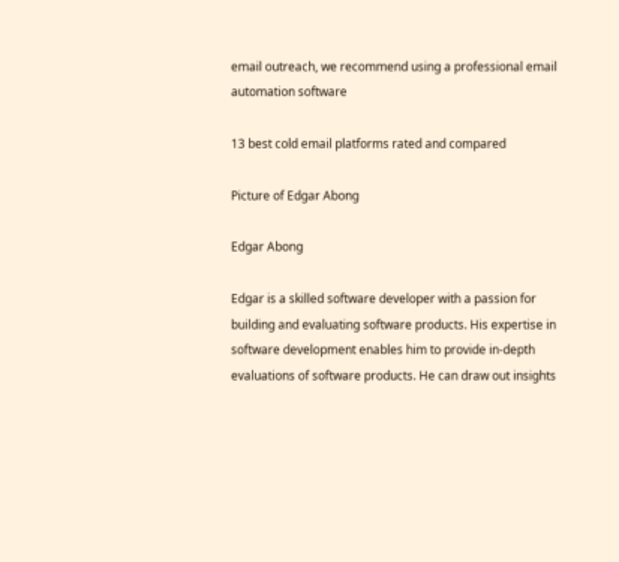email outreach, we recommend using a professional email automation software

13 best cold email platforms rated and compared

Picture of Edgar Abong

Edgar Abong

Edgar is a skilled software developer with a passion for building and evaluating software products. His expertise in software development enables him to provide in-depth evaluations of software products. He can draw out insights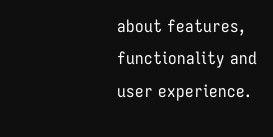about features, functionality and user experience.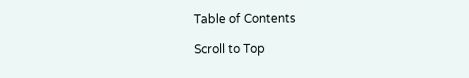Table of Contents

Scroll to Top